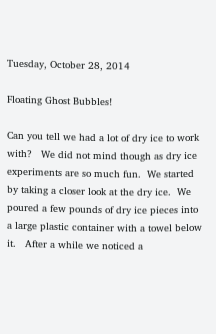Tuesday, October 28, 2014

Floating Ghost Bubbles!

Can you tell we had a lot of dry ice to work with?   We did not mind though as dry ice experiments are so much fun.  We started by taking a closer look at the dry ice.  We poured a few pounds of dry ice pieces into a large plastic container with a towel below it.   After a while we noticed a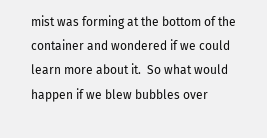mist was forming at the bottom of the container and wondered if we could learn more about it.  So what would happen if we blew bubbles over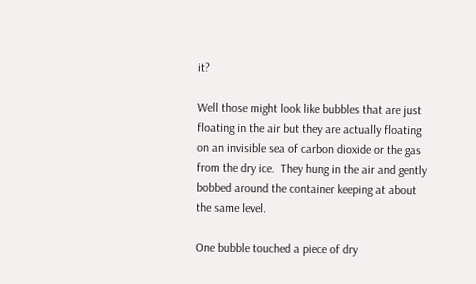it?

Well those might look like bubbles that are just floating in the air but they are actually floating on an invisible sea of carbon dioxide or the gas from the dry ice.  They hung in the air and gently bobbed around the container keeping at about the same level.

One bubble touched a piece of dry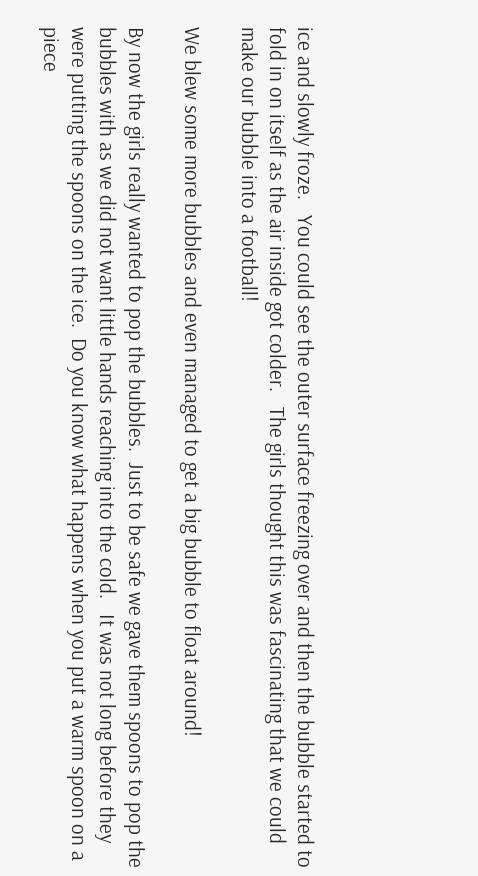ice and slowly froze.   You could see the outer surface freezing over and then the bubble started to fold in on itself as the air inside got colder.   The girls thought this was fascinating that we could make our bubble into a football!

We blew some more bubbles and even managed to get a big bubble to float around!

By now the girls really wanted to pop the bubbles.  Just to be safe we gave them spoons to pop the bubbles with as we did not want little hands reaching into the cold.   It was not long before they were putting the spoons on the ice.  Do you know what happens when you put a warm spoon on a piece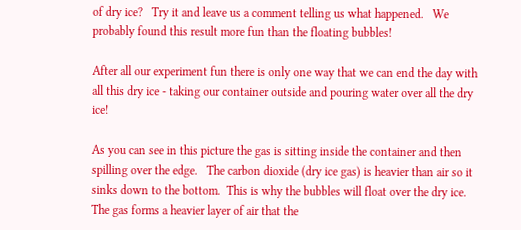of dry ice?   Try it and leave us a comment telling us what happened.   We probably found this result more fun than the floating bubbles!

After all our experiment fun there is only one way that we can end the day with all this dry ice - taking our container outside and pouring water over all the dry ice!

As you can see in this picture the gas is sitting inside the container and then spilling over the edge.   The carbon dioxide (dry ice gas) is heavier than air so it sinks down to the bottom.  This is why the bubbles will float over the dry ice.  The gas forms a heavier layer of air that the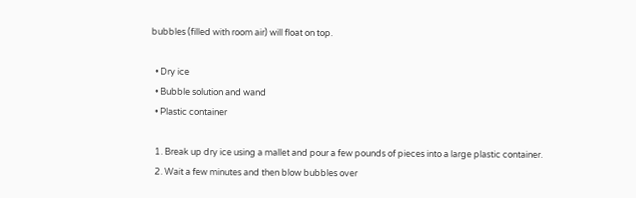bubbles (filled with room air) will float on top.

  • Dry ice
  • Bubble solution and wand
  • Plastic container

  1. Break up dry ice using a mallet and pour a few pounds of pieces into a large plastic container.
  2. Wait a few minutes and then blow bubbles over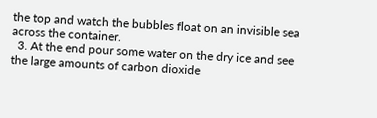the top and watch the bubbles float on an invisible sea across the container.
  3. At the end pour some water on the dry ice and see the large amounts of carbon dioxide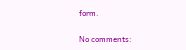form.


No comments: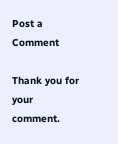Post a Comment

Thank you for your comment.